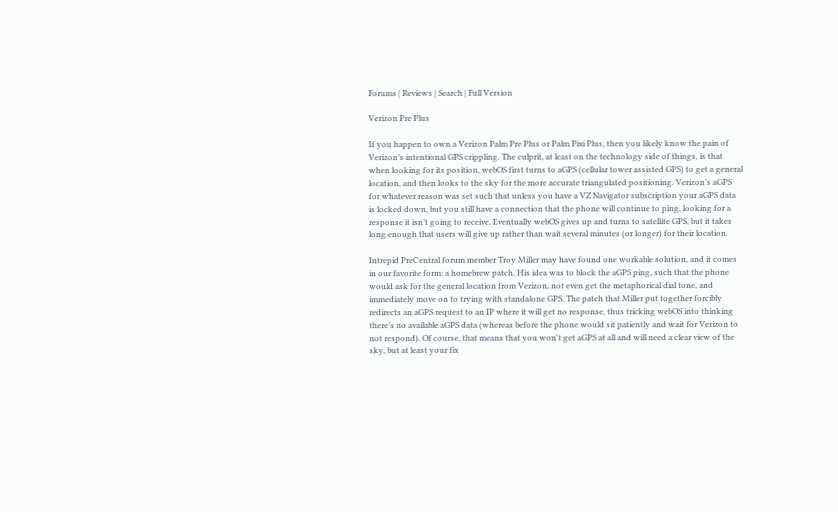Forums | Reviews | Search | Full Version

Verizon Pre Plus

If you happen to own a Verizon Palm Pre Plus or Palm Pixi Plus, then you likely know the pain of Verizon’s intentional GPS crippling. The culprit, at least on the technology side of things, is that when looking for its position, webOS first turns to aGPS (cellular tower assisted GPS) to get a general location, and then looks to the sky for the more accurate triangulated positioning. Verizon’s aGPS for whatever reason was set such that unless you have a VZ Navigator subscription your aGPS data is locked down, but you still have a connection that the phone will continue to ping, looking for a response it isn’t going to receive. Eventually webOS gives up and turns to satellite GPS, but it takes long enough that users will give up rather than wait several minutes (or longer) for their location.

Intrepid PreCentral forum member Troy Miller may have found one workable solution, and it comes in our favorite form: a homebrew patch. His idea was to block the aGPS ping, such that the phone would ask for the general location from Verizon, not even get the metaphorical dial tone, and immediately move on to trying with standalone GPS. The patch that Miller put together forcibly redirects an aGPS request to an IP where it will get no response, thus tricking webOS into thinking there’s no available aGPS data (whereas before the phone would sit patiently and wait for Verizon to not respond). Of course, that means that you won't get aGPS at all and will need a clear view of the sky, but at least your fix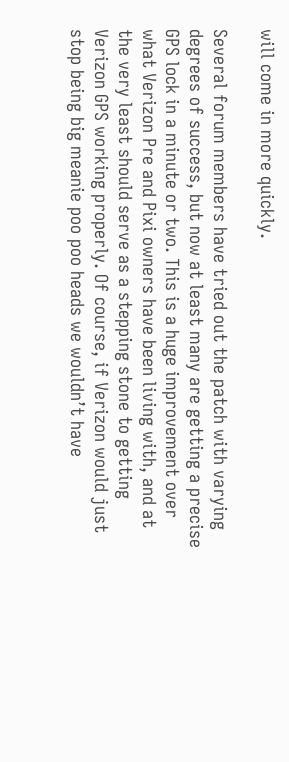will come in more quickly.

Several forum members have tried out the patch with varying degrees of success, but now at least many are getting a precise GPS lock in a minute or two. This is a huge improvement over what Verizon Pre and Pixi owners have been living with, and at the very least should serve as a stepping stone to getting Verizon GPS working properly. Of course, if Verizon would just stop being big meanie poo poo heads we wouldn’t have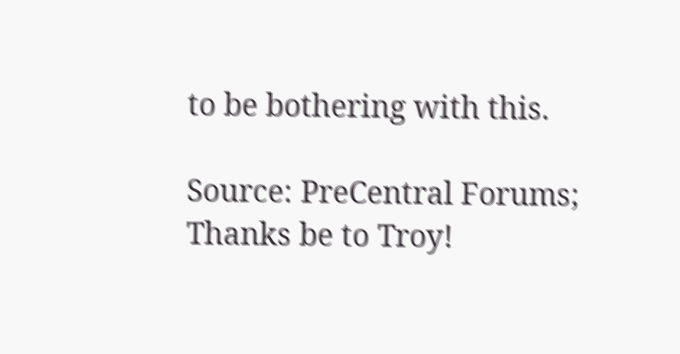to be bothering with this.

Source: PreCentral Forums; Thanks be to Troy!